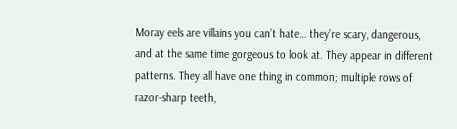Moray eels are villains you can’t hate… they’re scary, dangerous, and at the same time gorgeous to look at. They appear in different patterns. They all have one thing in common; multiple rows of razor-sharp teeth,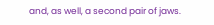and, as well, a second pair of jaws.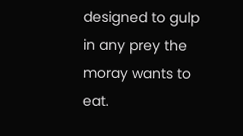designed to gulp in any prey the moray wants to eat.